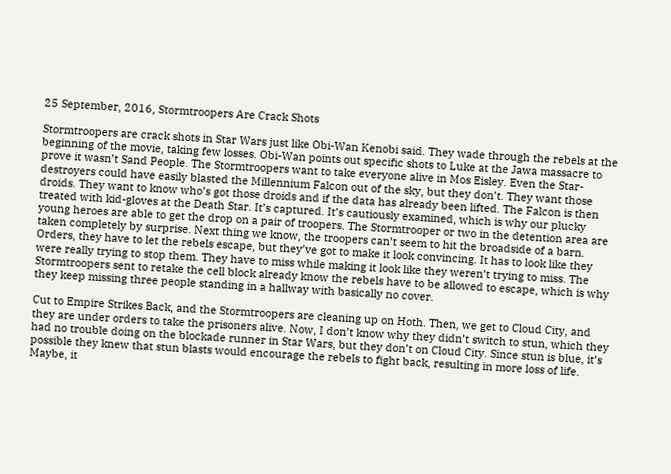25 September, 2016, Stormtroopers Are Crack Shots

Stormtroopers are crack shots in Star Wars just like Obi-Wan Kenobi said. They wade through the rebels at the beginning of the movie, taking few losses. Obi-Wan points out specific shots to Luke at the Jawa massacre to prove it wasn’t Sand People. The Stormtroopers want to take everyone alive in Mos Eisley. Even the Star-destroyers could have easily blasted the Millennium Falcon out of the sky, but they don’t. They want those droids. They want to know who’s got those droids and if the data has already been lifted. The Falcon is then treated with kid-gloves at the Death Star. It’s captured. It’s cautiously examined, which is why our plucky young heroes are able to get the drop on a pair of troopers. The Stormtrooper or two in the detention area are taken completely by surprise. Next thing we know, the troopers can’t seem to hit the broadside of a barn. Orders, they have to let the rebels escape, but they’ve got to make it look convincing. It has to look like they were really trying to stop them. They have to miss while making it look like they weren’t trying to miss. The Stormtroopers sent to retake the cell block already know the rebels have to be allowed to escape, which is why they keep missing three people standing in a hallway with basically no cover.

Cut to Empire Strikes Back, and the Stormtroopers are cleaning up on Hoth. Then, we get to Cloud City, and they are under orders to take the prisoners alive. Now, I don’t know why they didn’t switch to stun, which they had no trouble doing on the blockade runner in Star Wars, but they don’t on Cloud City. Since stun is blue, it’s possible they knew that stun blasts would encourage the rebels to fight back, resulting in more loss of life. Maybe, it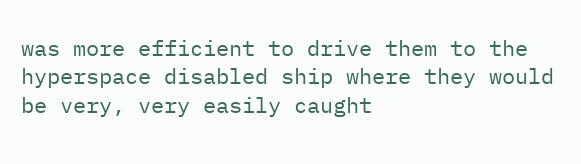was more efficient to drive them to the hyperspace disabled ship where they would be very, very easily caught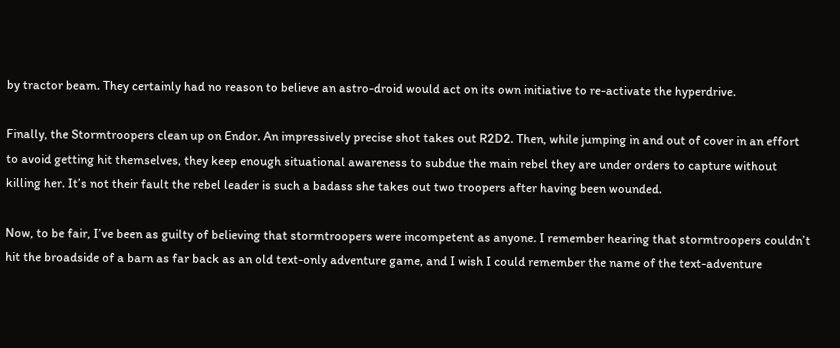by tractor beam. They certainly had no reason to believe an astro-droid would act on its own initiative to re-activate the hyperdrive.

Finally, the Stormtroopers clean up on Endor. An impressively precise shot takes out R2D2. Then, while jumping in and out of cover in an effort to avoid getting hit themselves, they keep enough situational awareness to subdue the main rebel they are under orders to capture without killing her. It’s not their fault the rebel leader is such a badass she takes out two troopers after having been wounded.

Now, to be fair, I’ve been as guilty of believing that stormtroopers were incompetent as anyone. I remember hearing that stormtroopers couldn’t hit the broadside of a barn as far back as an old text-only adventure game, and I wish I could remember the name of the text-adventure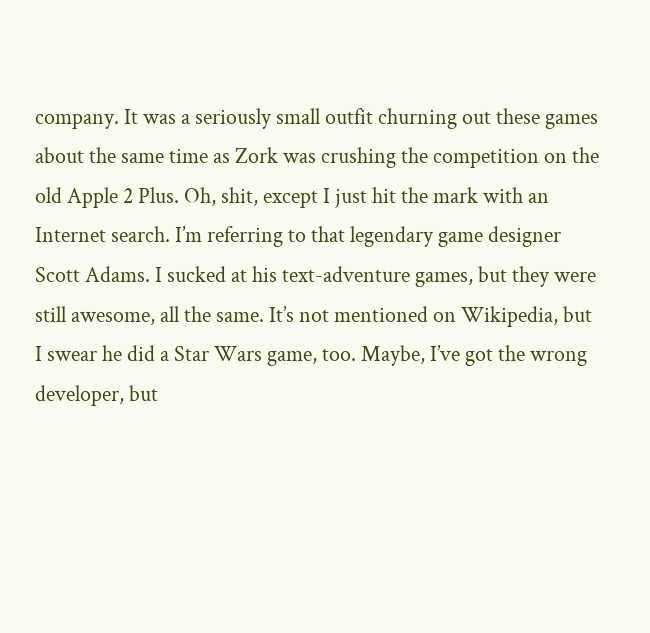company. It was a seriously small outfit churning out these games about the same time as Zork was crushing the competition on the old Apple 2 Plus. Oh, shit, except I just hit the mark with an Internet search. I’m referring to that legendary game designer Scott Adams. I sucked at his text-adventure games, but they were still awesome, all the same. It’s not mentioned on Wikipedia, but I swear he did a Star Wars game, too. Maybe, I’ve got the wrong developer, but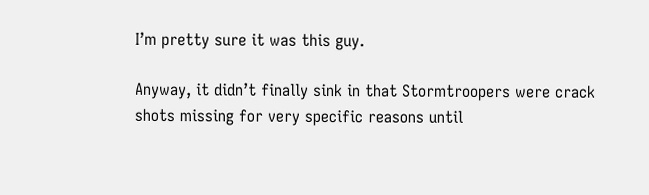I’m pretty sure it was this guy.

Anyway, it didn’t finally sink in that Stormtroopers were crack shots missing for very specific reasons until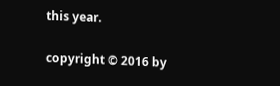this year.

copyright © 2016 by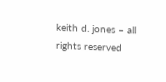keith d. jones – all rights reserved